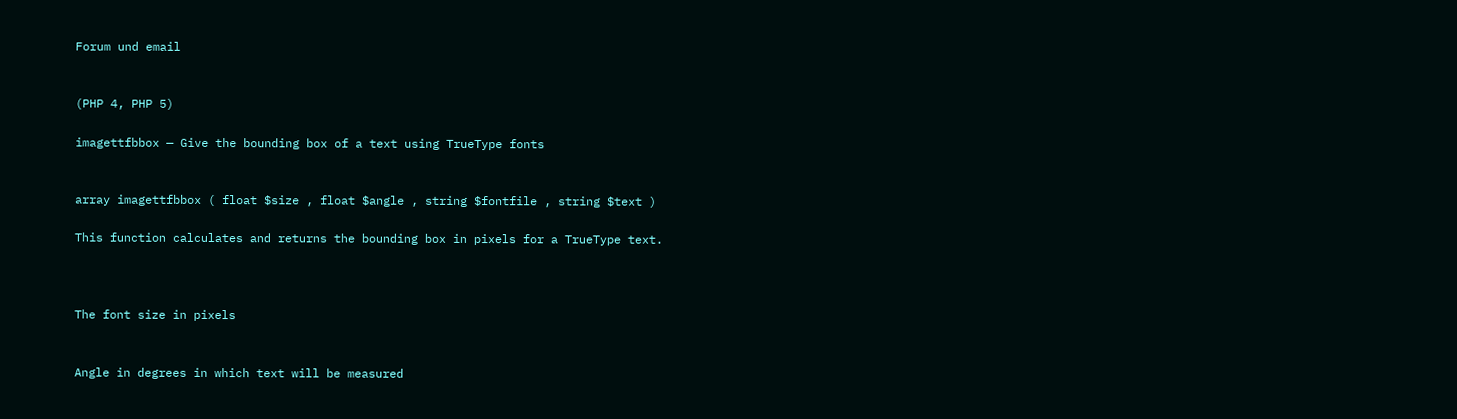Forum und email


(PHP 4, PHP 5)

imagettfbbox — Give the bounding box of a text using TrueType fonts


array imagettfbbox ( float $size , float $angle , string $fontfile , string $text )

This function calculates and returns the bounding box in pixels for a TrueType text.



The font size in pixels


Angle in degrees in which text will be measured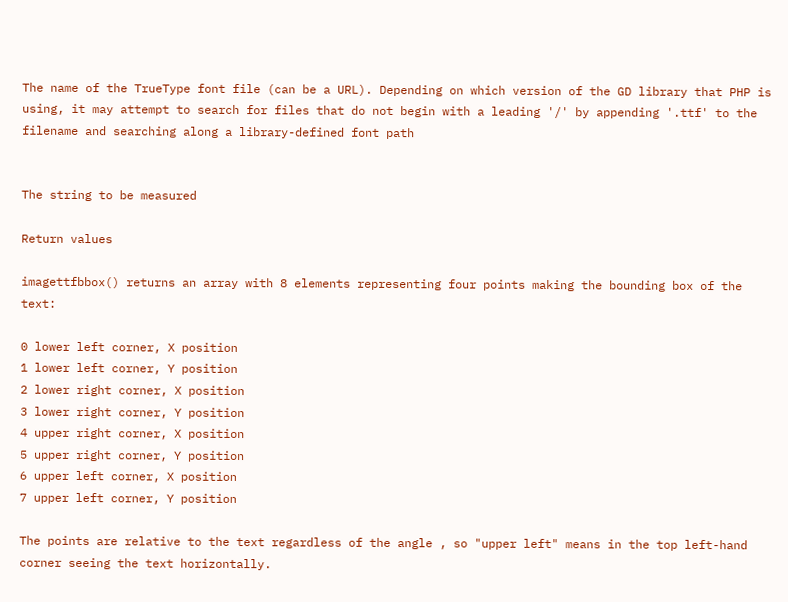The name of the TrueType font file (can be a URL). Depending on which version of the GD library that PHP is using, it may attempt to search for files that do not begin with a leading '/' by appending '.ttf' to the filename and searching along a library-defined font path


The string to be measured

Return values

imagettfbbox() returns an array with 8 elements representing four points making the bounding box of the text:

0 lower left corner, X position
1 lower left corner, Y position
2 lower right corner, X position
3 lower right corner, Y position
4 upper right corner, X position
5 upper right corner, Y position
6 upper left corner, X position
7 upper left corner, Y position

The points are relative to the text regardless of the angle , so "upper left" means in the top left-hand corner seeing the text horizontally.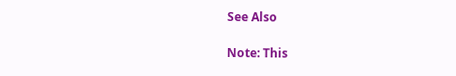See Also

Note: This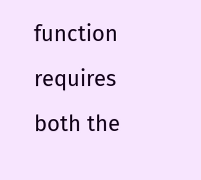function requires both the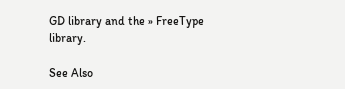GD library and the » FreeType library.

See Also